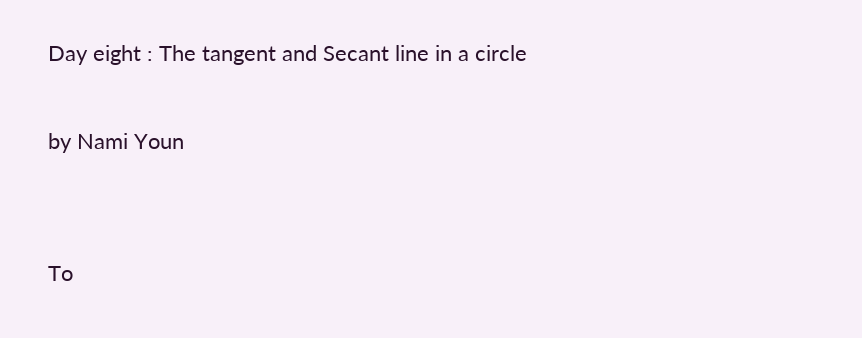Day eight : The tangent and Secant line in a circle

by Nami Youn


To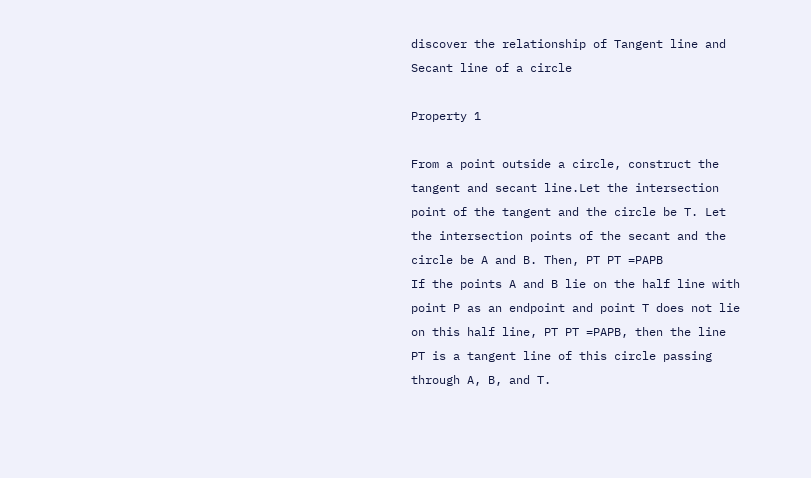discover the relationship of Tangent line and Secant line of a circle

Property 1

From a point outside a circle, construct the tangent and secant line.Let the intersection point of the tangent and the circle be T. Let the intersection points of the secant and the circle be A and B. Then, PT PT =PAPB
If the points A and B lie on the half line with point P as an endpoint and point T does not lie on this half line, PT PT =PAPB, then the line PT is a tangent line of this circle passing through A, B, and T.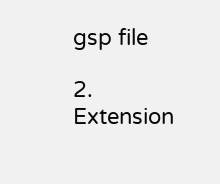gsp file

2. Extension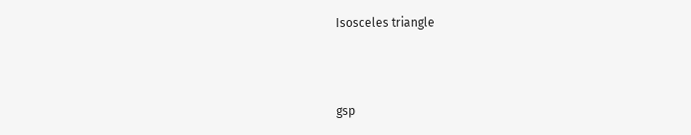Isosceles triangle



gsp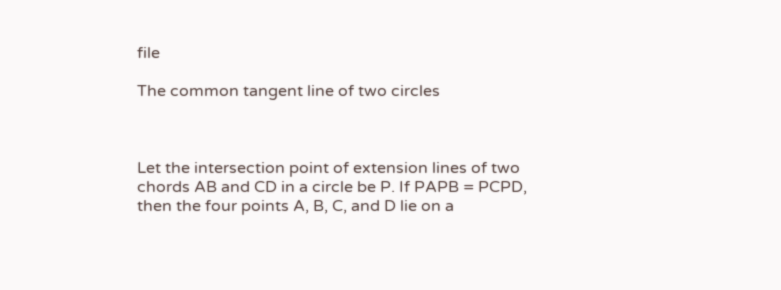file

The common tangent line of two circles



Let the intersection point of extension lines of two chords AB and CD in a circle be P. If PAPB = PCPD, then the four points A, B, C, and D lie on a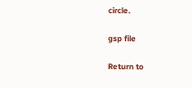circle.

gsp file

Return to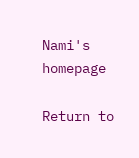Nami's homepage

Return to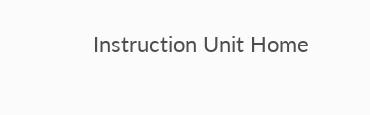Instruction Unit Home